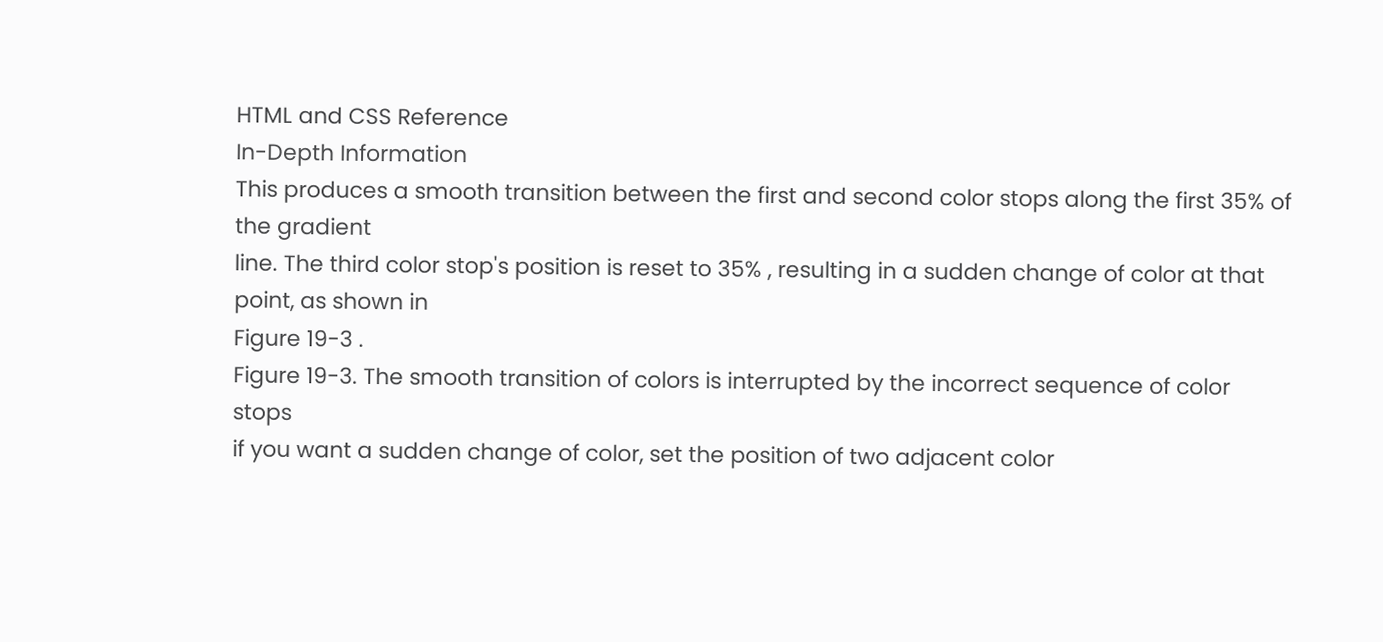HTML and CSS Reference
In-Depth Information
This produces a smooth transition between the first and second color stops along the first 35% of the gradient
line. The third color stop's position is reset to 35% , resulting in a sudden change of color at that point, as shown in
Figure 19-3 .
Figure 19-3. The smooth transition of colors is interrupted by the incorrect sequence of color stops
if you want a sudden change of color, set the position of two adjacent color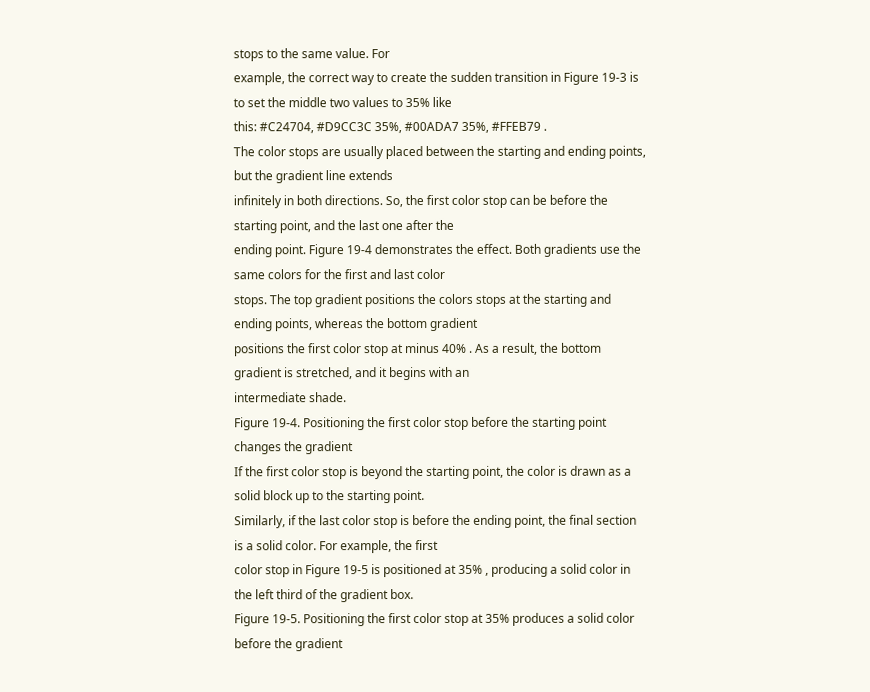stops to the same value. For
example, the correct way to create the sudden transition in Figure 19-3 is to set the middle two values to 35% like
this: #C24704, #D9CC3C 35%, #00ADA7 35%, #FFEB79 .
The color stops are usually placed between the starting and ending points, but the gradient line extends
infinitely in both directions. So, the first color stop can be before the starting point, and the last one after the
ending point. Figure 19-4 demonstrates the effect. Both gradients use the same colors for the first and last color
stops. The top gradient positions the colors stops at the starting and ending points, whereas the bottom gradient
positions the first color stop at minus 40% . As a result, the bottom gradient is stretched, and it begins with an
intermediate shade.
Figure 19-4. Positioning the first color stop before the starting point changes the gradient
If the first color stop is beyond the starting point, the color is drawn as a solid block up to the starting point.
Similarly, if the last color stop is before the ending point, the final section is a solid color. For example, the first
color stop in Figure 19-5 is positioned at 35% , producing a solid color in the left third of the gradient box.
Figure 19-5. Positioning the first color stop at 35% produces a solid color before the gradient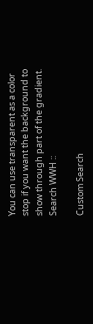You can use transparent as a color stop if you want the background to show through part of the gradient.
Search WWH ::

Custom Search